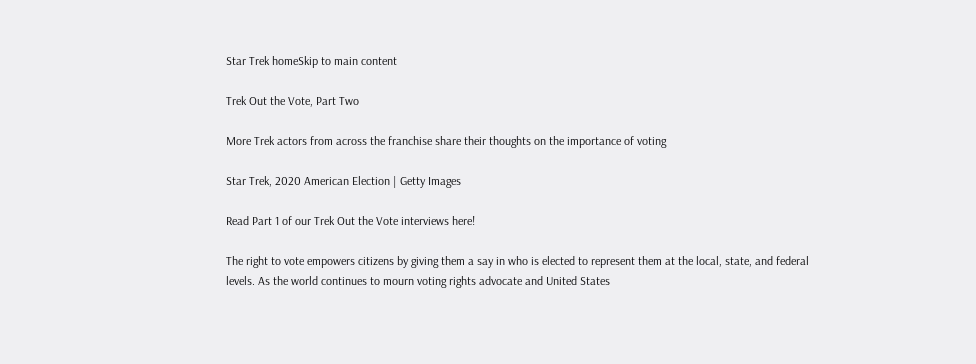Star Trek homeSkip to main content

Trek Out the Vote, Part Two

More Trek actors from across the franchise share their thoughts on the importance of voting

Star Trek, 2020 American Election | Getty Images

Read Part 1 of our Trek Out the Vote interviews here!

The right to vote empowers citizens by giving them a say in who is elected to represent them at the local, state, and federal levels. As the world continues to mourn voting rights advocate and United States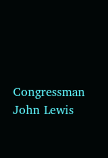Congressman John Lewis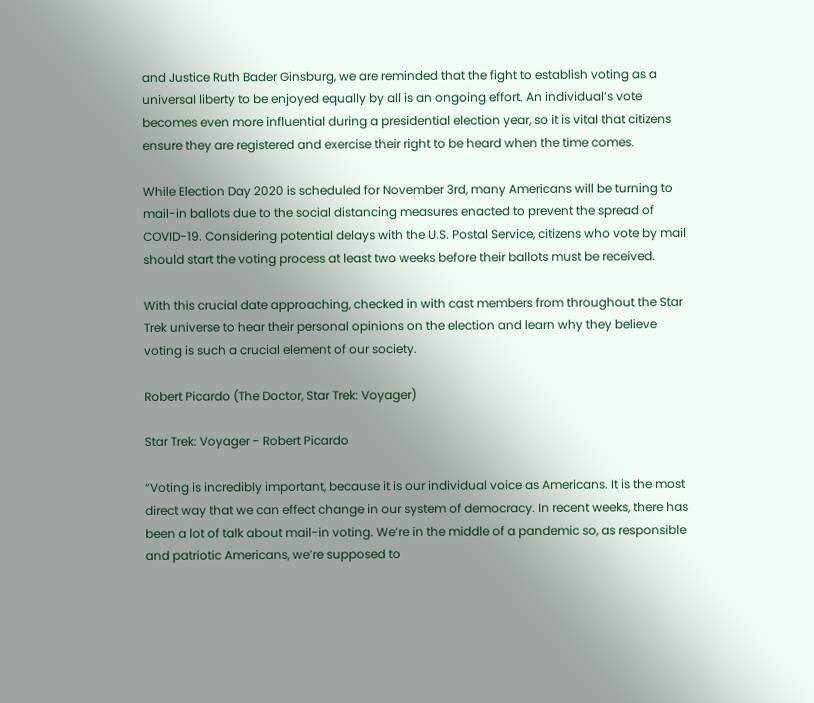and Justice Ruth Bader Ginsburg, we are reminded that the fight to establish voting as a universal liberty to be enjoyed equally by all is an ongoing effort. An individual’s vote becomes even more influential during a presidential election year, so it is vital that citizens ensure they are registered and exercise their right to be heard when the time comes.

While Election Day 2020 is scheduled for November 3rd, many Americans will be turning to mail-in ballots due to the social distancing measures enacted to prevent the spread of COVID-19. Considering potential delays with the U.S. Postal Service, citizens who vote by mail should start the voting process at least two weeks before their ballots must be received.

With this crucial date approaching, checked in with cast members from throughout the Star Trek universe to hear their personal opinions on the election and learn why they believe voting is such a crucial element of our society.

Robert Picardo (The Doctor, Star Trek: Voyager)

Star Trek: Voyager - Robert Picardo

“Voting is incredibly important, because it is our individual voice as Americans. It is the most direct way that we can effect change in our system of democracy. In recent weeks, there has been a lot of talk about mail-in voting. We’re in the middle of a pandemic so, as responsible and patriotic Americans, we’re supposed to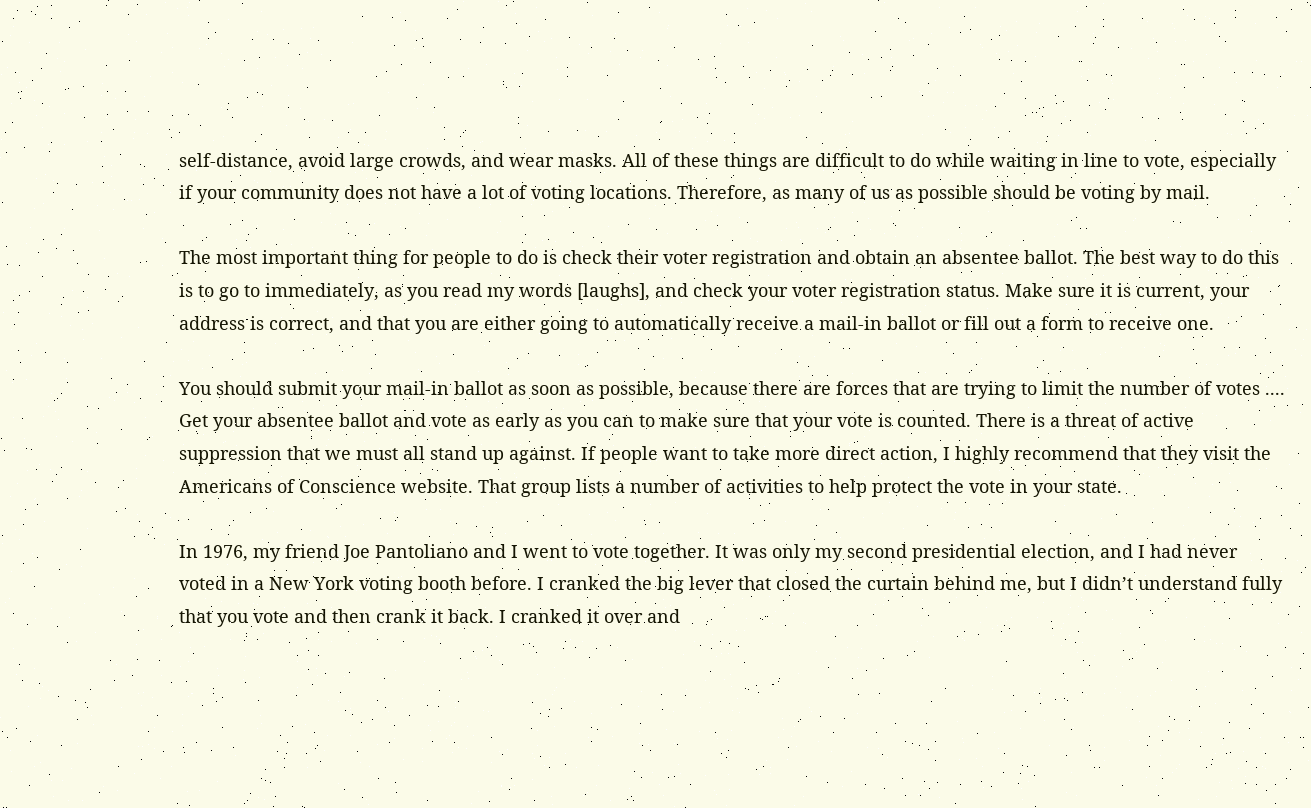self-distance, avoid large crowds, and wear masks. All of these things are difficult to do while waiting in line to vote, especially if your community does not have a lot of voting locations. Therefore, as many of us as possible should be voting by mail.

The most important thing for people to do is check their voter registration and obtain an absentee ballot. The best way to do this is to go to immediately, as you read my words [laughs], and check your voter registration status. Make sure it is current, your address is correct, and that you are either going to automatically receive a mail-in ballot or fill out a form to receive one.

You should submit your mail-in ballot as soon as possible, because there are forces that are trying to limit the number of votes .... Get your absentee ballot and vote as early as you can to make sure that your vote is counted. There is a threat of active suppression that we must all stand up against. If people want to take more direct action, I highly recommend that they visit the Americans of Conscience website. That group lists a number of activities to help protect the vote in your state.

In 1976, my friend Joe Pantoliano and I went to vote together. It was only my second presidential election, and I had never voted in a New York voting booth before. I cranked the big lever that closed the curtain behind me, but I didn’t understand fully that you vote and then crank it back. I cranked it over and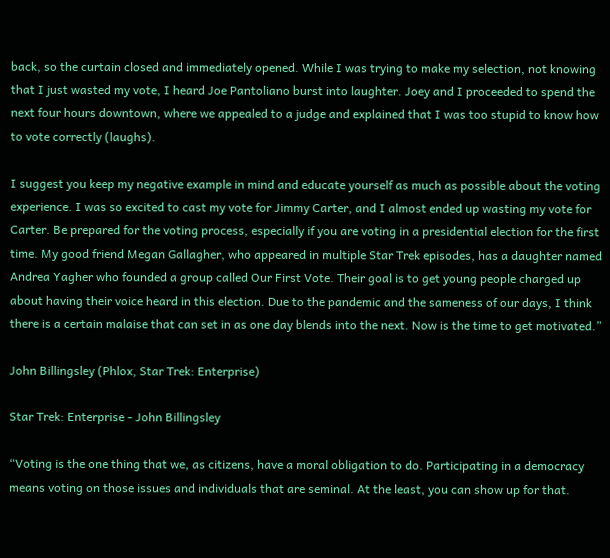back, so the curtain closed and immediately opened. While I was trying to make my selection, not knowing that I just wasted my vote, I heard Joe Pantoliano burst into laughter. Joey and I proceeded to spend the next four hours downtown, where we appealed to a judge and explained that I was too stupid to know how to vote correctly (laughs).

I suggest you keep my negative example in mind and educate yourself as much as possible about the voting experience. I was so excited to cast my vote for Jimmy Carter, and I almost ended up wasting my vote for Carter. Be prepared for the voting process, especially if you are voting in a presidential election for the first time. My good friend Megan Gallagher, who appeared in multiple Star Trek episodes, has a daughter named Andrea Yagher who founded a group called Our First Vote. Their goal is to get young people charged up about having their voice heard in this election. Due to the pandemic and the sameness of our days, I think there is a certain malaise that can set in as one day blends into the next. Now is the time to get motivated.”

John Billingsley (Phlox, Star Trek: Enterprise)

Star Trek: Enterprise - John Billingsley

“Voting is the one thing that we, as citizens, have a moral obligation to do. Participating in a democracy means voting on those issues and individuals that are seminal. At the least, you can show up for that.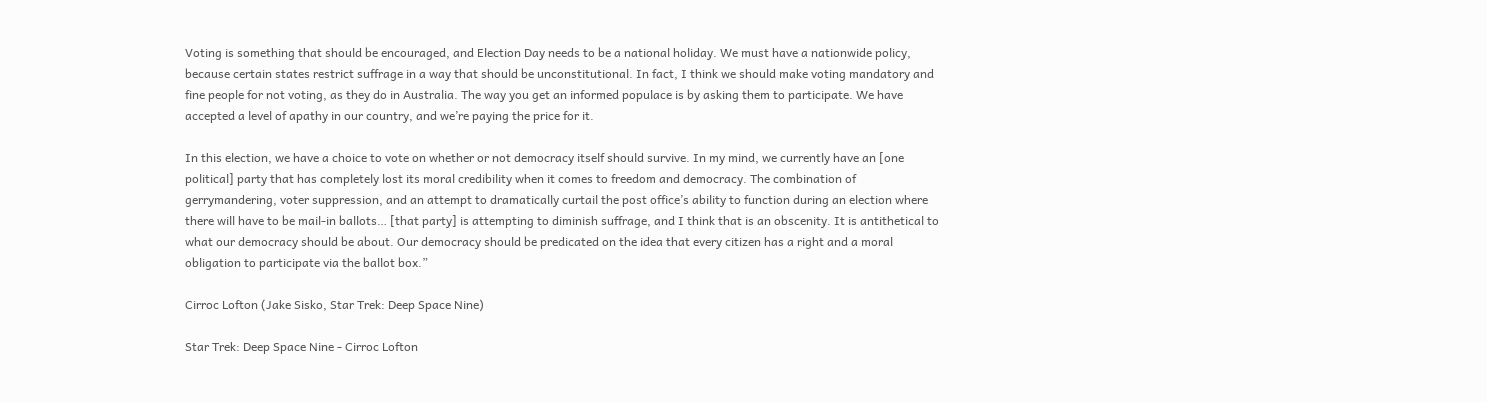Voting is something that should be encouraged, and Election Day needs to be a national holiday. We must have a nationwide policy, because certain states restrict suffrage in a way that should be unconstitutional. In fact, I think we should make voting mandatory and fine people for not voting, as they do in Australia. The way you get an informed populace is by asking them to participate. We have accepted a level of apathy in our country, and we’re paying the price for it.

In this election, we have a choice to vote on whether or not democracy itself should survive. In my mind, we currently have an [one political] party that has completely lost its moral credibility when it comes to freedom and democracy. The combination of gerrymandering, voter suppression, and an attempt to dramatically curtail the post office’s ability to function during an election where there will have to be mail-in ballots… [that party] is attempting to diminish suffrage, and I think that is an obscenity. It is antithetical to what our democracy should be about. Our democracy should be predicated on the idea that every citizen has a right and a moral obligation to participate via the ballot box.”

Cirroc Lofton (Jake Sisko, Star Trek: Deep Space Nine)

Star Trek: Deep Space Nine - Cirroc Lofton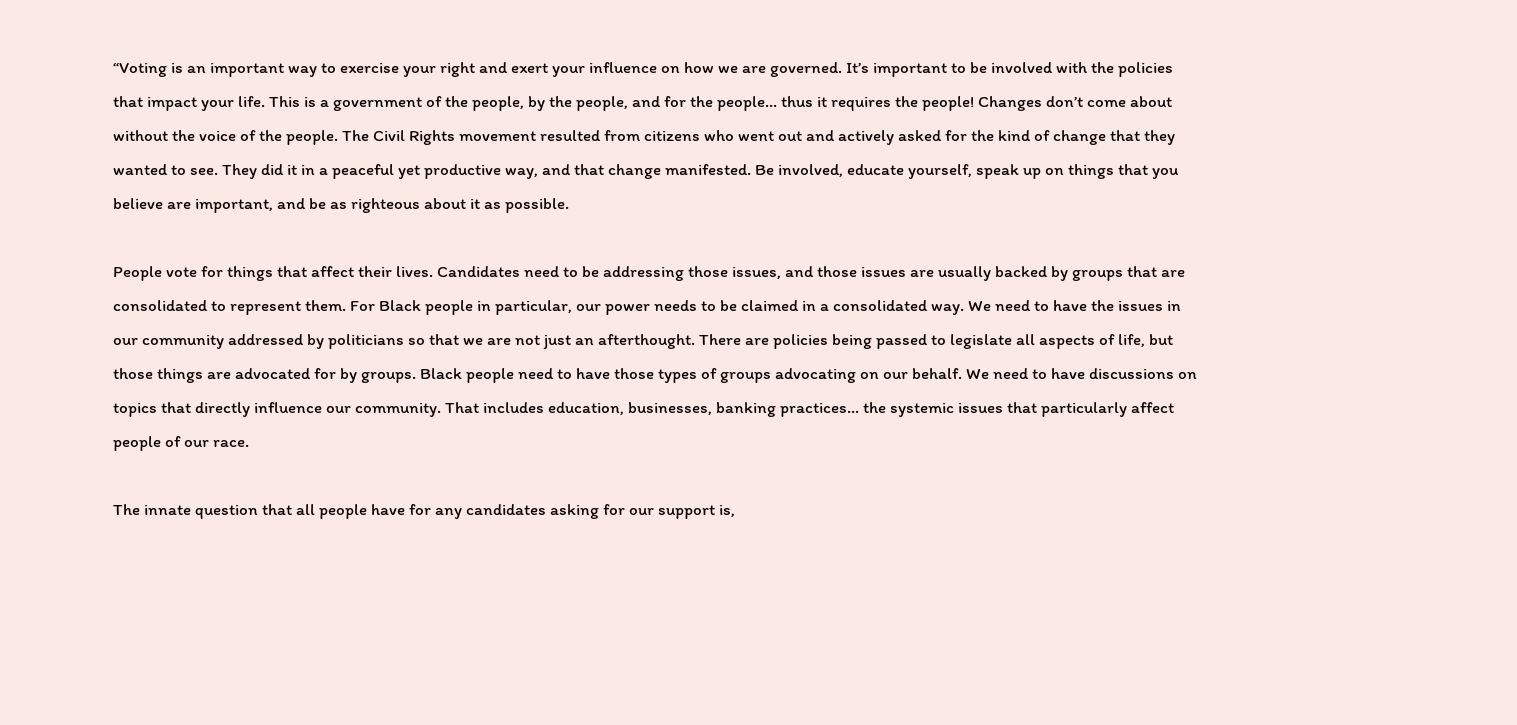“Voting is an important way to exercise your right and exert your influence on how we are governed. It’s important to be involved with the policies that impact your life. This is a government of the people, by the people, and for the people… thus it requires the people! Changes don’t come about without the voice of the people. The Civil Rights movement resulted from citizens who went out and actively asked for the kind of change that they wanted to see. They did it in a peaceful yet productive way, and that change manifested. Be involved, educate yourself, speak up on things that you believe are important, and be as righteous about it as possible.

People vote for things that affect their lives. Candidates need to be addressing those issues, and those issues are usually backed by groups that are consolidated to represent them. For Black people in particular, our power needs to be claimed in a consolidated way. We need to have the issues in our community addressed by politicians so that we are not just an afterthought. There are policies being passed to legislate all aspects of life, but those things are advocated for by groups. Black people need to have those types of groups advocating on our behalf. We need to have discussions on topics that directly influence our community. That includes education, businesses, banking practices… the systemic issues that particularly affect people of our race.

The innate question that all people have for any candidates asking for our support is,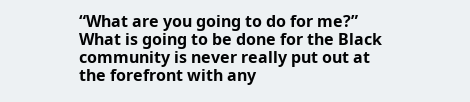“What are you going to do for me?” What is going to be done for the Black community is never really put out at the forefront with any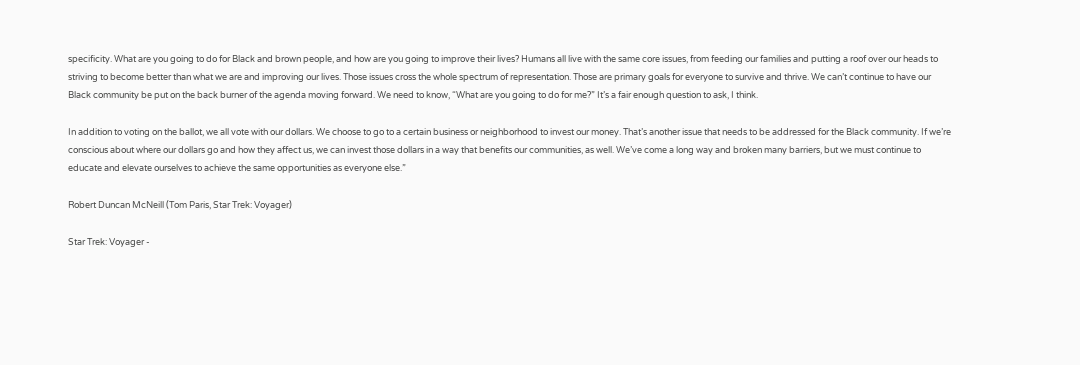specificity. What are you going to do for Black and brown people, and how are you going to improve their lives? Humans all live with the same core issues, from feeding our families and putting a roof over our heads to striving to become better than what we are and improving our lives. Those issues cross the whole spectrum of representation. Those are primary goals for everyone to survive and thrive. We can’t continue to have our Black community be put on the back burner of the agenda moving forward. We need to know, “What are you going to do for me?” It’s a fair enough question to ask, I think.

In addition to voting on the ballot, we all vote with our dollars. We choose to go to a certain business or neighborhood to invest our money. That’s another issue that needs to be addressed for the Black community. If we’re conscious about where our dollars go and how they affect us, we can invest those dollars in a way that benefits our communities, as well. We’ve come a long way and broken many barriers, but we must continue to educate and elevate ourselves to achieve the same opportunities as everyone else.”

Robert Duncan McNeill (Tom Paris, Star Trek: Voyager)

Star Trek: Voyager -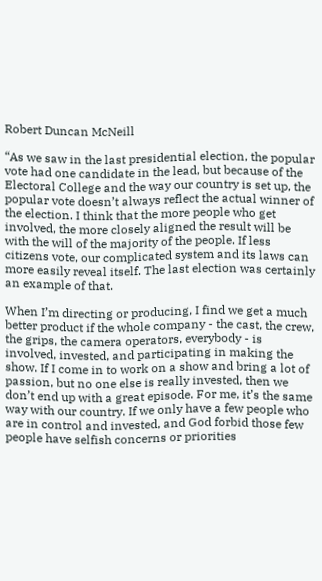Robert Duncan McNeill

“As we saw in the last presidential election, the popular vote had one candidate in the lead, but because of the Electoral College and the way our country is set up, the popular vote doesn’t always reflect the actual winner of the election. I think that the more people who get involved, the more closely aligned the result will be with the will of the majority of the people. If less citizens vote, our complicated system and its laws can more easily reveal itself. The last election was certainly an example of that.

When I’m directing or producing, I find we get a much better product if the whole company - the cast, the crew, the grips, the camera operators, everybody - is involved, invested, and participating in making the show. If I come in to work on a show and bring a lot of passion, but no one else is really invested, then we don’t end up with a great episode. For me, it’s the same way with our country. If we only have a few people who are in control and invested, and God forbid those few people have selfish concerns or priorities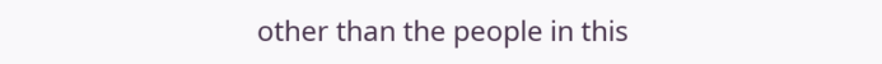other than the people in this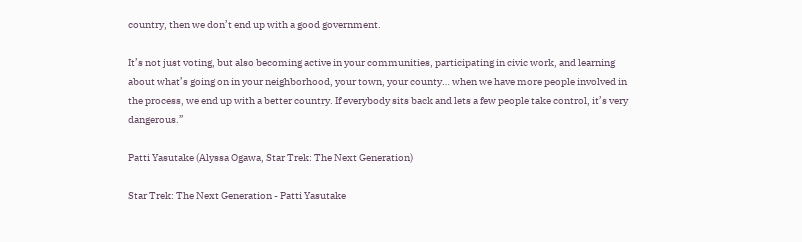country, then we don’t end up with a good government.

It’s not just voting, but also becoming active in your communities, participating in civic work, and learning about what’s going on in your neighborhood, your town, your county… when we have more people involved in the process, we end up with a better country. If everybody sits back and lets a few people take control, it’s very dangerous.”

Patti Yasutake (Alyssa Ogawa, Star Trek: The Next Generation)

Star Trek: The Next Generation - Patti Yasutake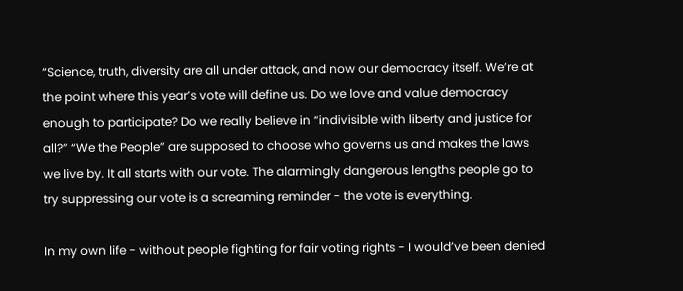“Science, truth, diversity are all under attack, and now our democracy itself. We’re at the point where this year’s vote will define us. Do we love and value democracy enough to participate? Do we really believe in “indivisible with liberty and justice for all?” “We the People” are supposed to choose who governs us and makes the laws we live by. It all starts with our vote. The alarmingly dangerous lengths people go to try suppressing our vote is a screaming reminder - the vote is everything.

In my own life - without people fighting for fair voting rights - I would’ve been denied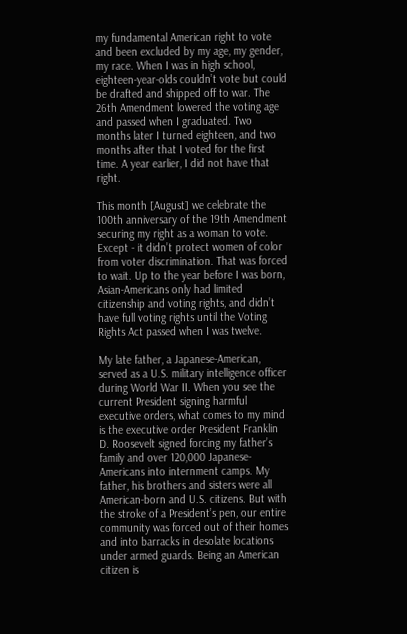my fundamental American right to vote and been excluded by my age, my gender, my race. When I was in high school, eighteen-year-olds couldn’t vote but could be drafted and shipped off to war. The 26th Amendment lowered the voting age and passed when I graduated. Two months later I turned eighteen, and two months after that I voted for the first time. A year earlier, I did not have that right.

This month [August] we celebrate the 100th anniversary of the 19th Amendment securing my right as a woman to vote. Except - it didn’t protect women of color from voter discrimination. That was forced to wait. Up to the year before I was born, Asian-Americans only had limited citizenship and voting rights, and didn’t have full voting rights until the Voting Rights Act passed when I was twelve.

My late father, a Japanese-American, served as a U.S. military intelligence officer during World War II. When you see the current President signing harmful executive orders, what comes to my mind is the executive order President Franklin D. Roosevelt signed forcing my father’s family and over 120,000 Japanese-Americans into internment camps. My father, his brothers and sisters were all American-born and U.S. citizens. But with the stroke of a President’s pen, our entire community was forced out of their homes and into barracks in desolate locations under armed guards. Being an American citizen is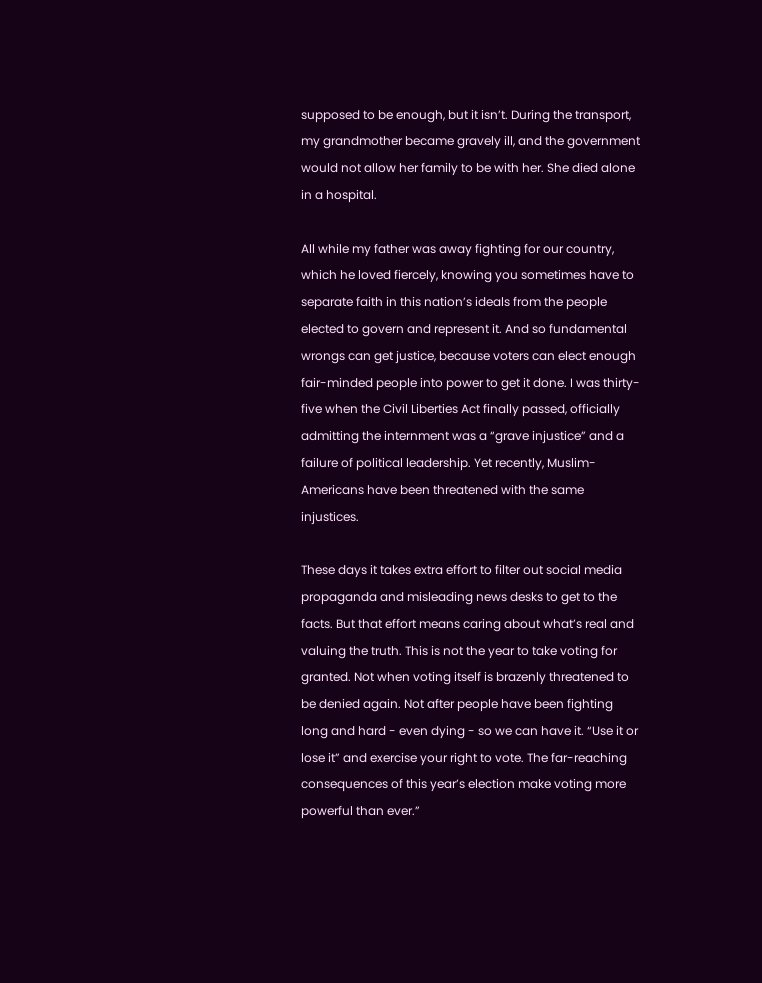supposed to be enough, but it isn’t. During the transport, my grandmother became gravely ill, and the government would not allow her family to be with her. She died alone in a hospital.

All while my father was away fighting for our country, which he loved fiercely, knowing you sometimes have to separate faith in this nation’s ideals from the people elected to govern and represent it. And so fundamental wrongs can get justice, because voters can elect enough fair-minded people into power to get it done. I was thirty-five when the Civil Liberties Act finally passed, officially admitting the internment was a “grave injustice” and a failure of political leadership. Yet recently, Muslim-Americans have been threatened with the same injustices.

These days it takes extra effort to filter out social media propaganda and misleading news desks to get to the facts. But that effort means caring about what’s real and valuing the truth. This is not the year to take voting for granted. Not when voting itself is brazenly threatened to be denied again. Not after people have been fighting long and hard - even dying - so we can have it. “Use it or lose it” and exercise your right to vote. The far-reaching consequences of this year’s election make voting more powerful than ever.”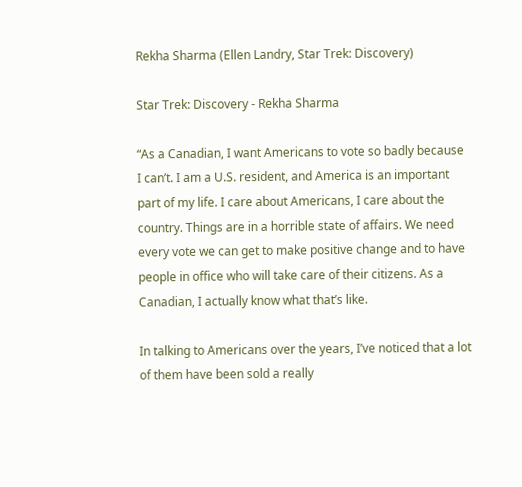Rekha Sharma (Ellen Landry, Star Trek: Discovery)

Star Trek: Discovery - Rekha Sharma

“As a Canadian, I want Americans to vote so badly because I can’t. I am a U.S. resident, and America is an important part of my life. I care about Americans, I care about the country. Things are in a horrible state of affairs. We need every vote we can get to make positive change and to have people in office who will take care of their citizens. As a Canadian, I actually know what that’s like.

In talking to Americans over the years, I’ve noticed that a lot of them have been sold a really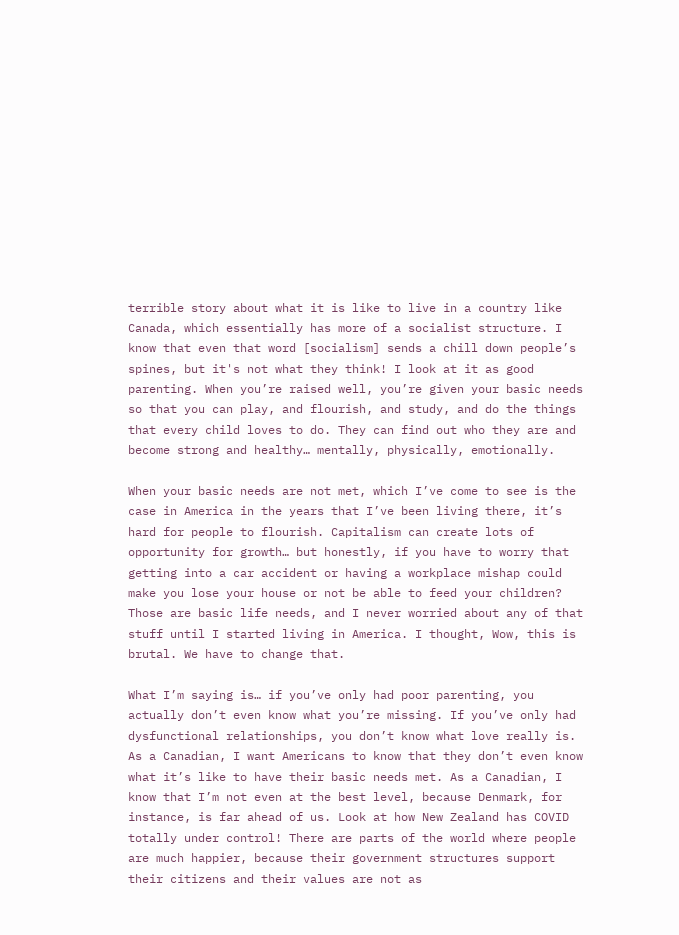terrible story about what it is like to live in a country like Canada, which essentially has more of a socialist structure. I know that even that word [socialism] sends a chill down people’s spines, but it's not what they think! I look at it as good parenting. When you’re raised well, you’re given your basic needs so that you can play, and flourish, and study, and do the things that every child loves to do. They can find out who they are and become strong and healthy… mentally, physically, emotionally.

When your basic needs are not met, which I’ve come to see is the case in America in the years that I’ve been living there, it’s hard for people to flourish. Capitalism can create lots of opportunity for growth… but honestly, if you have to worry that getting into a car accident or having a workplace mishap could make you lose your house or not be able to feed your children? Those are basic life needs, and I never worried about any of that stuff until I started living in America. I thought, Wow, this is brutal. We have to change that.

What I’m saying is… if you’ve only had poor parenting, you actually don’t even know what you’re missing. If you’ve only had dysfunctional relationships, you don’t know what love really is. As a Canadian, I want Americans to know that they don’t even know what it’s like to have their basic needs met. As a Canadian, I know that I’m not even at the best level, because Denmark, for instance, is far ahead of us. Look at how New Zealand has COVID totally under control! There are parts of the world where people are much happier, because their government structures support their citizens and their values are not as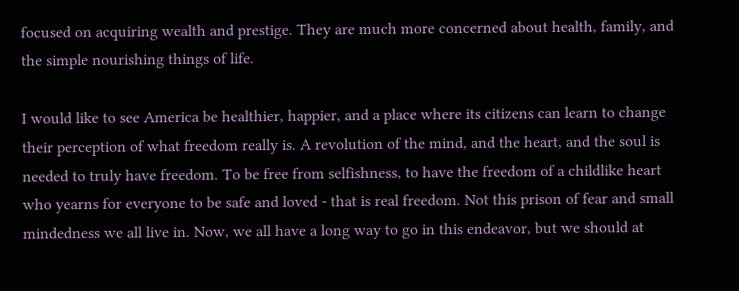focused on acquiring wealth and prestige. They are much more concerned about health, family, and the simple nourishing things of life.

I would like to see America be healthier, happier, and a place where its citizens can learn to change their perception of what freedom really is. A revolution of the mind, and the heart, and the soul is needed to truly have freedom. To be free from selfishness, to have the freedom of a childlike heart who yearns for everyone to be safe and loved - that is real freedom. Not this prison of fear and small mindedness we all live in. Now, we all have a long way to go in this endeavor, but we should at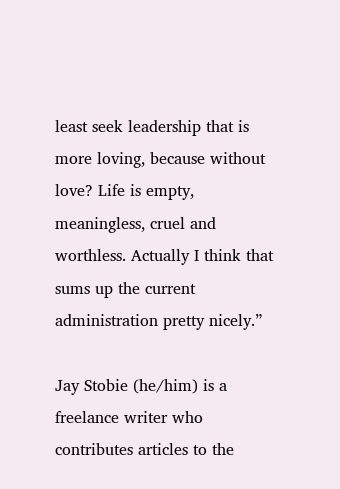least seek leadership that is more loving, because without love? Life is empty, meaningless, cruel and worthless. Actually I think that sums up the current administration pretty nicely.”

Jay Stobie (he/him) is a freelance writer who contributes articles to the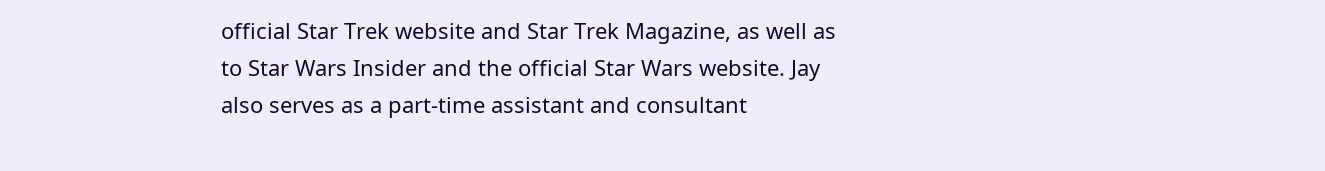official Star Trek website and Star Trek Magazine, as well as to Star Wars Insider and the official Star Wars website. Jay also serves as a part-time assistant and consultant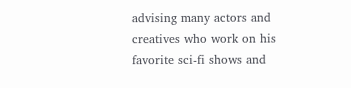advising many actors and creatives who work on his favorite sci-fi shows and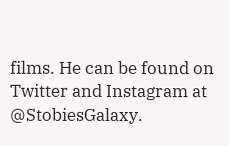films. He can be found on Twitter and Instagram at @StobiesGalaxy.